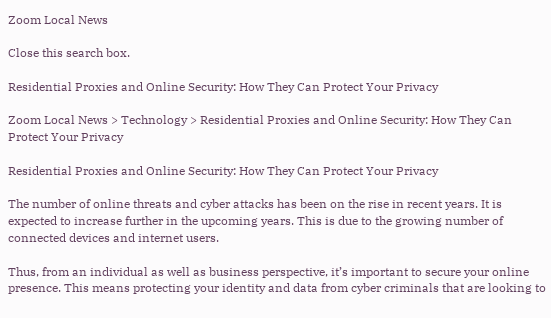Zoom Local News

Close this search box.

Residential Proxies and Online Security: How They Can Protect Your Privacy

Zoom Local News > Technology > Residential Proxies and Online Security: How They Can Protect Your Privacy

Residential Proxies and Online Security: How They Can Protect Your Privacy

The number of online threats and cyber attacks has been on the rise in recent years. It is expected to increase further in the upcoming years. This is due to the growing number of connected devices and internet users.

Thus, from an individual as well as business perspective, it’s important to secure your online presence. This means protecting your identity and data from cyber criminals that are looking to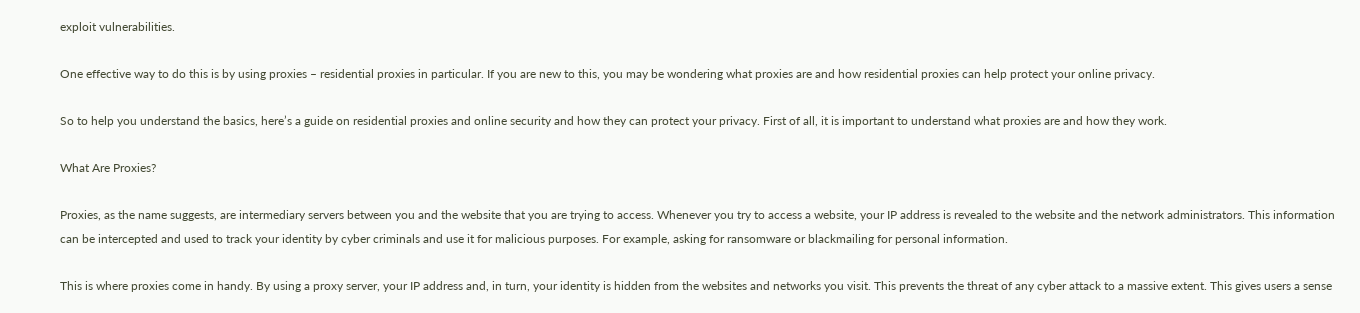exploit vulnerabilities.

One effective way to do this is by using proxies – residential proxies in particular. If you are new to this, you may be wondering what proxies are and how residential proxies can help protect your online privacy.

So to help you understand the basics, here’s a guide on residential proxies and online security and how they can protect your privacy. First of all, it is important to understand what proxies are and how they work.

What Are Proxies?

Proxies, as the name suggests, are intermediary servers between you and the website that you are trying to access. Whenever you try to access a website, your IP address is revealed to the website and the network administrators. This information can be intercepted and used to track your identity by cyber criminals and use it for malicious purposes. For example, asking for ransomware or blackmailing for personal information.

This is where proxies come in handy. By using a proxy server, your IP address and, in turn, your identity is hidden from the websites and networks you visit. This prevents the threat of any cyber attack to a massive extent. This gives users a sense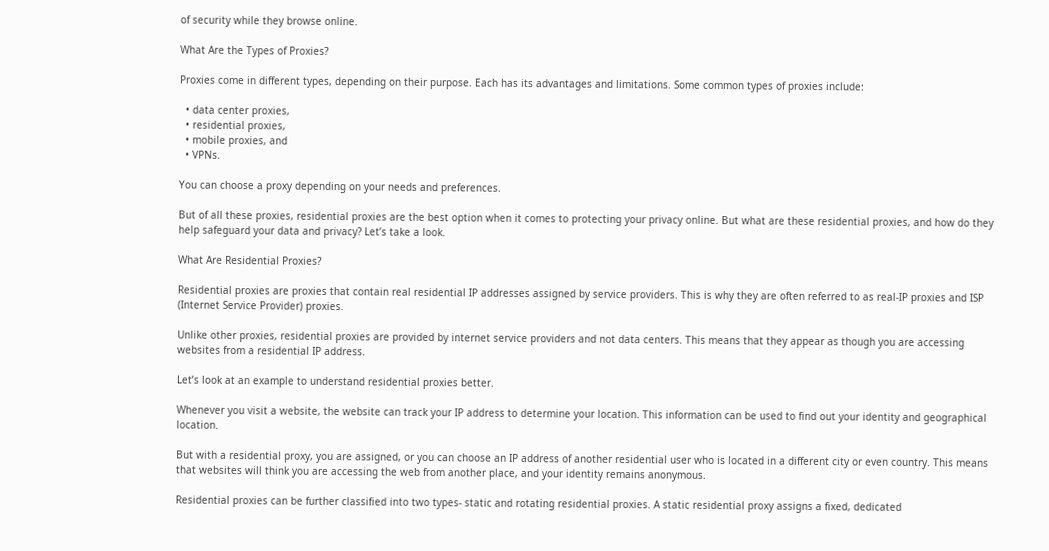of security while they browse online.

What Are the Types of Proxies?

Proxies come in different types, depending on their purpose. Each has its advantages and limitations. Some common types of proxies include:

  • data center proxies,
  • residential proxies,
  • mobile proxies, and
  • VPNs.

You can choose a proxy depending on your needs and preferences.

But of all these proxies, residential proxies are the best option when it comes to protecting your privacy online. But what are these residential proxies, and how do they help safeguard your data and privacy? Let’s take a look.

What Are Residential Proxies?

Residential proxies are proxies that contain real residential IP addresses assigned by service providers. This is why they are often referred to as real-IP proxies and ISP (Internet Service Provider) proxies.

Unlike other proxies, residential proxies are provided by internet service providers and not data centers. This means that they appear as though you are accessing websites from a residential IP address.

Let’s look at an example to understand residential proxies better.

Whenever you visit a website, the website can track your IP address to determine your location. This information can be used to find out your identity and geographical location.

But with a residential proxy, you are assigned, or you can choose an IP address of another residential user who is located in a different city or even country. This means that websites will think you are accessing the web from another place, and your identity remains anonymous.

Residential proxies can be further classified into two types- static and rotating residential proxies. A static residential proxy assigns a fixed, dedicated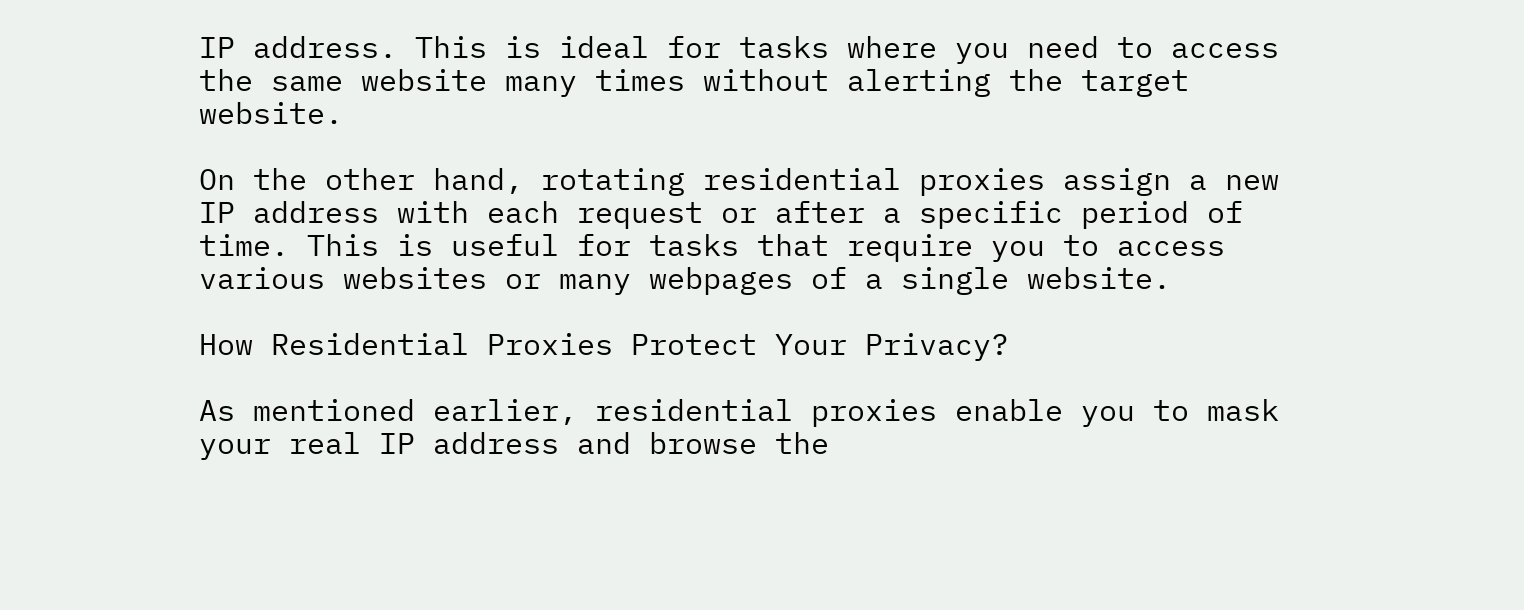IP address. This is ideal for tasks where you need to access the same website many times without alerting the target website.

On the other hand, rotating residential proxies assign a new IP address with each request or after a specific period of time. This is useful for tasks that require you to access various websites or many webpages of a single website.

How Residential Proxies Protect Your Privacy?

As mentioned earlier, residential proxies enable you to mask your real IP address and browse the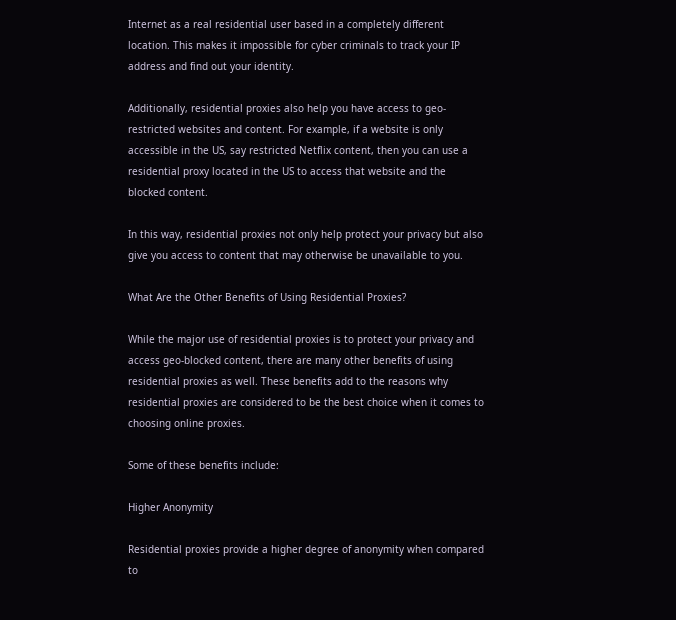Internet as a real residential user based in a completely different location. This makes it impossible for cyber criminals to track your IP address and find out your identity.

Additionally, residential proxies also help you have access to geo-restricted websites and content. For example, if a website is only accessible in the US, say restricted Netflix content, then you can use a residential proxy located in the US to access that website and the blocked content.

In this way, residential proxies not only help protect your privacy but also give you access to content that may otherwise be unavailable to you.

What Are the Other Benefits of Using Residential Proxies?

While the major use of residential proxies is to protect your privacy and access geo-blocked content, there are many other benefits of using residential proxies as well. These benefits add to the reasons why residential proxies are considered to be the best choice when it comes to choosing online proxies.

Some of these benefits include:

Higher Anonymity

Residential proxies provide a higher degree of anonymity when compared to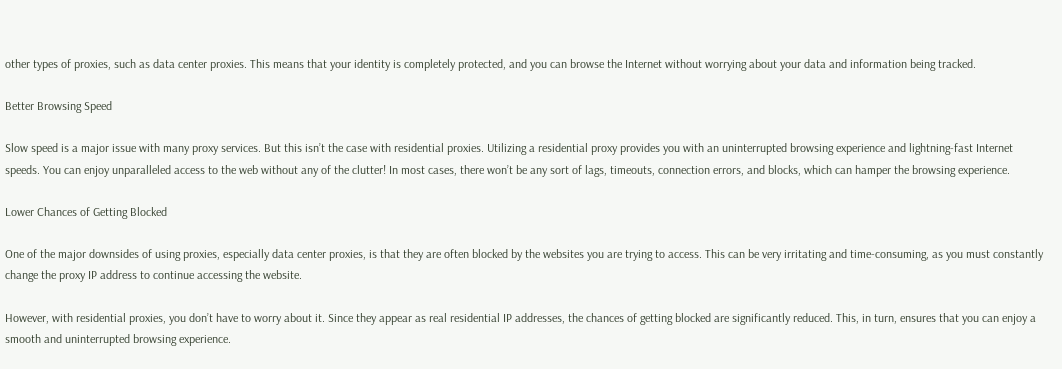other types of proxies, such as data center proxies. This means that your identity is completely protected, and you can browse the Internet without worrying about your data and information being tracked.

Better Browsing Speed

Slow speed is a major issue with many proxy services. But this isn’t the case with residential proxies. Utilizing a residential proxy provides you with an uninterrupted browsing experience and lightning-fast Internet speeds. You can enjoy unparalleled access to the web without any of the clutter! In most cases, there won’t be any sort of lags, timeouts, connection errors, and blocks, which can hamper the browsing experience.

Lower Chances of Getting Blocked

One of the major downsides of using proxies, especially data center proxies, is that they are often blocked by the websites you are trying to access. This can be very irritating and time-consuming, as you must constantly change the proxy IP address to continue accessing the website.

However, with residential proxies, you don’t have to worry about it. Since they appear as real residential IP addresses, the chances of getting blocked are significantly reduced. This, in turn, ensures that you can enjoy a smooth and uninterrupted browsing experience.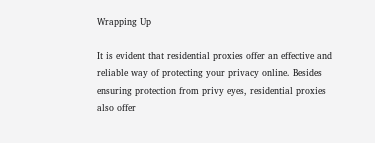Wrapping Up

It is evident that residential proxies offer an effective and reliable way of protecting your privacy online. Besides ensuring protection from privy eyes, residential proxies also offer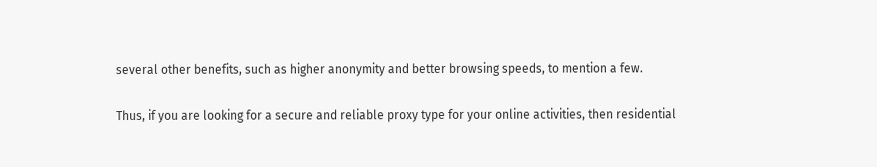several other benefits, such as higher anonymity and better browsing speeds, to mention a few.

Thus, if you are looking for a secure and reliable proxy type for your online activities, then residential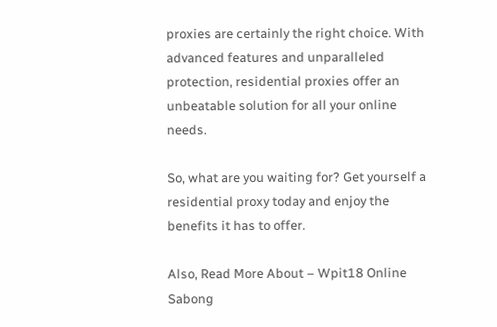proxies are certainly the right choice. With advanced features and unparalleled protection, residential proxies offer an unbeatable solution for all your online needs.

So, what are you waiting for? Get yourself a residential proxy today and enjoy the benefits it has to offer.

Also, Read More About – Wpit18 Online Sabong